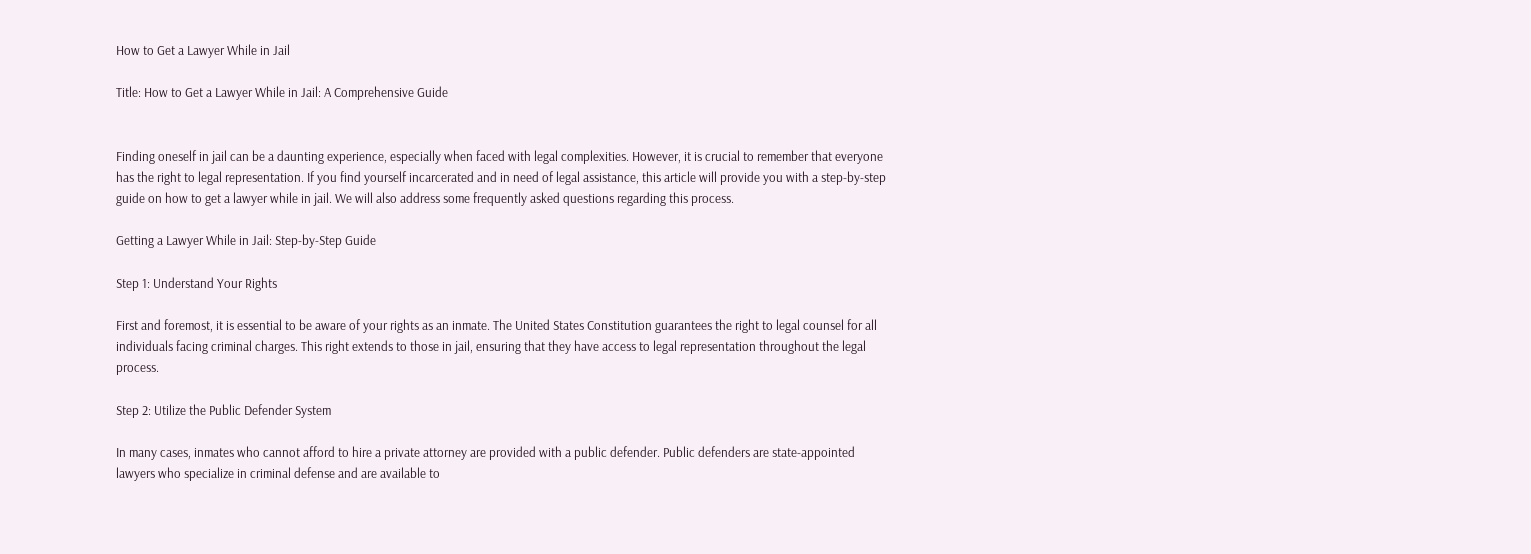How to Get a Lawyer While in Jail

Title: How to Get a Lawyer While in Jail: A Comprehensive Guide


Finding oneself in jail can be a daunting experience, especially when faced with legal complexities. However, it is crucial to remember that everyone has the right to legal representation. If you find yourself incarcerated and in need of legal assistance, this article will provide you with a step-by-step guide on how to get a lawyer while in jail. We will also address some frequently asked questions regarding this process.

Getting a Lawyer While in Jail: Step-by-Step Guide

Step 1: Understand Your Rights

First and foremost, it is essential to be aware of your rights as an inmate. The United States Constitution guarantees the right to legal counsel for all individuals facing criminal charges. This right extends to those in jail, ensuring that they have access to legal representation throughout the legal process.

Step 2: Utilize the Public Defender System

In many cases, inmates who cannot afford to hire a private attorney are provided with a public defender. Public defenders are state-appointed lawyers who specialize in criminal defense and are available to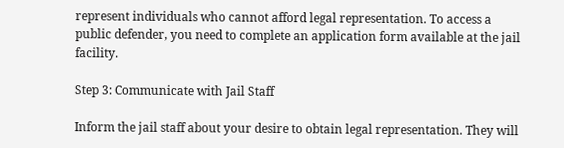represent individuals who cannot afford legal representation. To access a public defender, you need to complete an application form available at the jail facility.

Step 3: Communicate with Jail Staff

Inform the jail staff about your desire to obtain legal representation. They will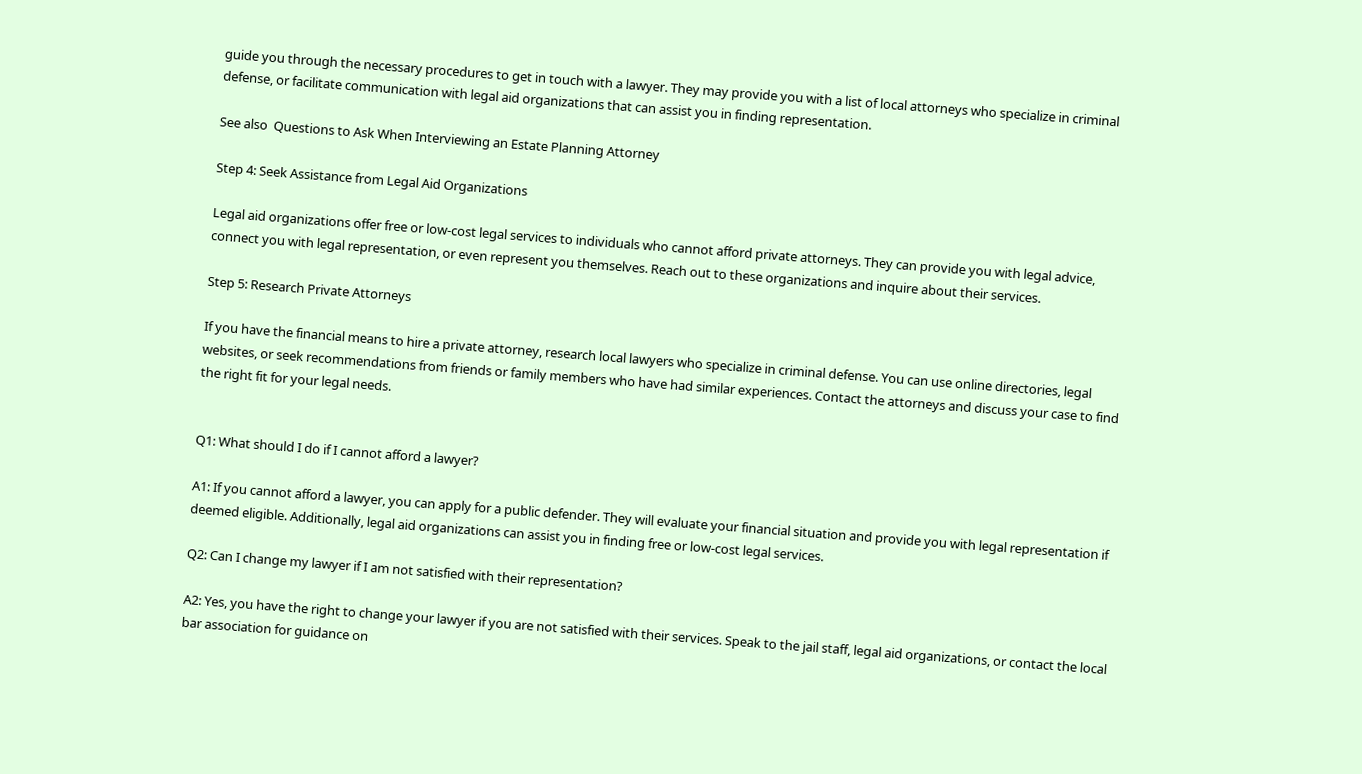guide you through the necessary procedures to get in touch with a lawyer. They may provide you with a list of local attorneys who specialize in criminal defense, or facilitate communication with legal aid organizations that can assist you in finding representation.

See also  Questions to Ask When Interviewing an Estate Planning Attorney

Step 4: Seek Assistance from Legal Aid Organizations

Legal aid organizations offer free or low-cost legal services to individuals who cannot afford private attorneys. They can provide you with legal advice, connect you with legal representation, or even represent you themselves. Reach out to these organizations and inquire about their services.

Step 5: Research Private Attorneys

If you have the financial means to hire a private attorney, research local lawyers who specialize in criminal defense. You can use online directories, legal websites, or seek recommendations from friends or family members who have had similar experiences. Contact the attorneys and discuss your case to find the right fit for your legal needs.


Q1: What should I do if I cannot afford a lawyer?

A1: If you cannot afford a lawyer, you can apply for a public defender. They will evaluate your financial situation and provide you with legal representation if deemed eligible. Additionally, legal aid organizations can assist you in finding free or low-cost legal services.

Q2: Can I change my lawyer if I am not satisfied with their representation?

A2: Yes, you have the right to change your lawyer if you are not satisfied with their services. Speak to the jail staff, legal aid organizations, or contact the local bar association for guidance on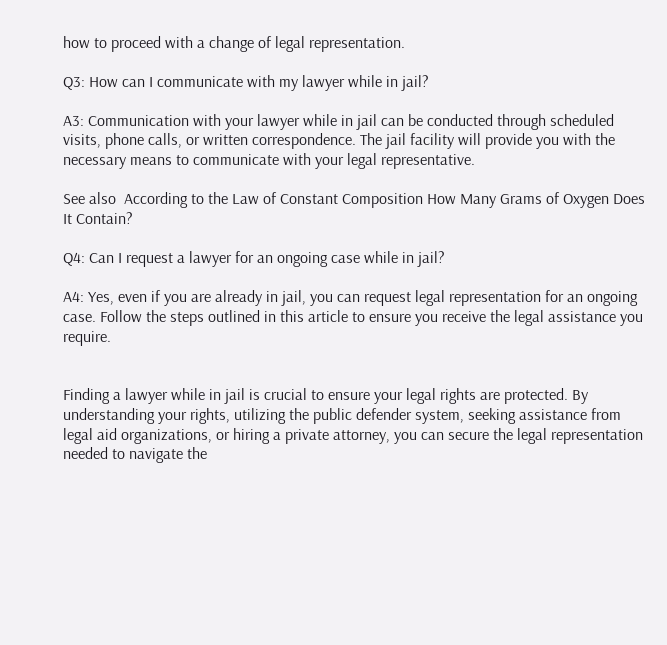how to proceed with a change of legal representation.

Q3: How can I communicate with my lawyer while in jail?

A3: Communication with your lawyer while in jail can be conducted through scheduled visits, phone calls, or written correspondence. The jail facility will provide you with the necessary means to communicate with your legal representative.

See also  According to the Law of Constant Composition How Many Grams of Oxygen Does It Contain?

Q4: Can I request a lawyer for an ongoing case while in jail?

A4: Yes, even if you are already in jail, you can request legal representation for an ongoing case. Follow the steps outlined in this article to ensure you receive the legal assistance you require.


Finding a lawyer while in jail is crucial to ensure your legal rights are protected. By understanding your rights, utilizing the public defender system, seeking assistance from legal aid organizations, or hiring a private attorney, you can secure the legal representation needed to navigate the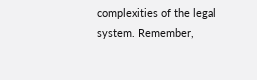complexities of the legal system. Remember,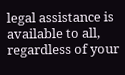legal assistance is available to all, regardless of your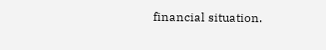financial situation.